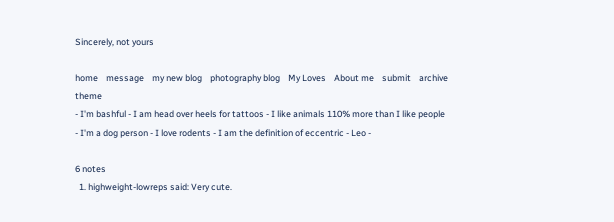Sincerely, not yours

home    message    my new blog    photography blog    My Loves    About me    submit    archive    theme
- I'm bashful - I am head over heels for tattoos - I like animals 110% more than I like people - I'm a dog person - I love rodents - I am the definition of eccentric - Leo -

6 notes
  1. highweight-lowreps said: Very cute.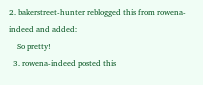2. bakerstreet-hunter reblogged this from rowena-indeed and added:
    So pretty!
  3. rowena-indeed posted this